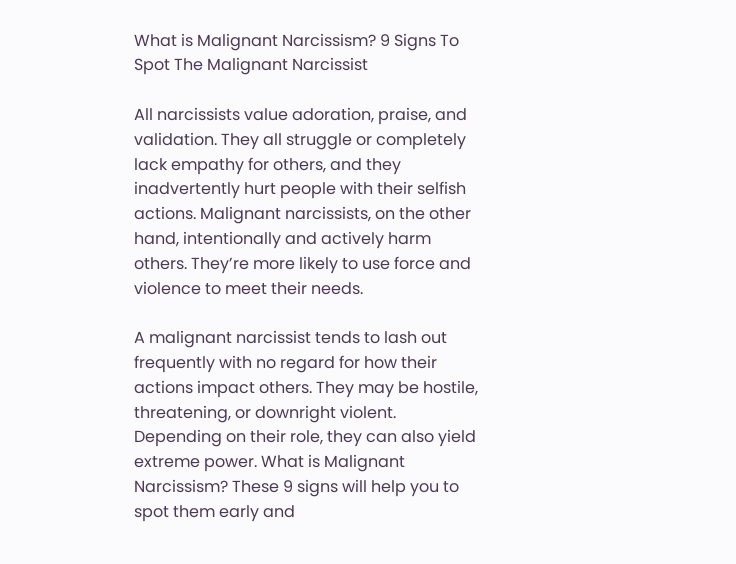What is Malignant Narcissism? 9 Signs To Spot The Malignant Narcissist

All narcissists value adoration, praise, and validation. They all struggle or completely lack empathy for others, and they inadvertently hurt people with their selfish actions. Malignant narcissists, on the other hand, intentionally and actively harm others. They’re more likely to use force and violence to meet their needs.

A malignant narcissist tends to lash out frequently with no regard for how their actions impact others. They may be hostile, threatening, or downright violent. Depending on their role, they can also yield extreme power. What is Malignant Narcissism? These 9 signs will help you to spot them early and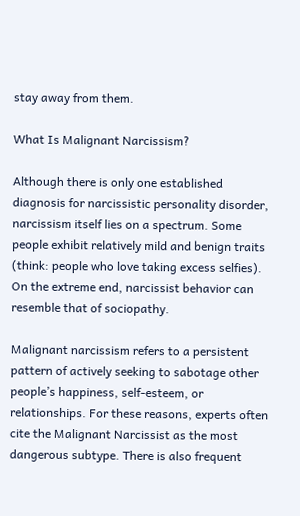stay away from them.

What Is Malignant Narcissism?

Although there is only one established diagnosis for narcissistic personality disorder, narcissism itself lies on a spectrum. Some people exhibit relatively mild and benign traits (think: people who love taking excess selfies). On the extreme end, narcissist behavior can resemble that of sociopathy.

Malignant narcissism refers to a persistent pattern of actively seeking to sabotage other people’s happiness, self-esteem, or relationships. For these reasons, experts often cite the Malignant Narcissist as the most dangerous subtype. There is also frequent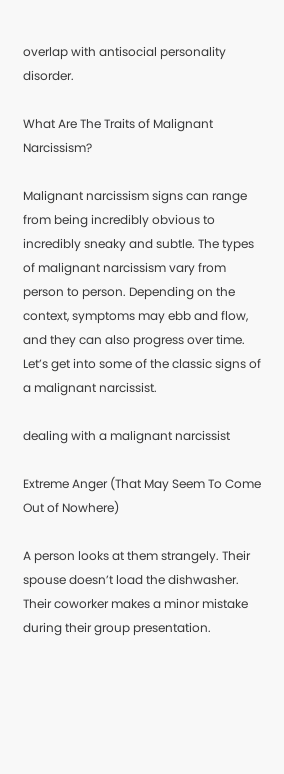overlap with antisocial personality disorder.

What Are The Traits of Malignant Narcissism?

Malignant narcissism signs can range from being incredibly obvious to incredibly sneaky and subtle. The types of malignant narcissism vary from person to person. Depending on the context, symptoms may ebb and flow, and they can also progress over time. Let’s get into some of the classic signs of a malignant narcissist.

dealing with a malignant narcissist

Extreme Anger (That May Seem To Come Out of Nowhere)

A person looks at them strangely. Their spouse doesn’t load the dishwasher. Their coworker makes a minor mistake during their group presentation.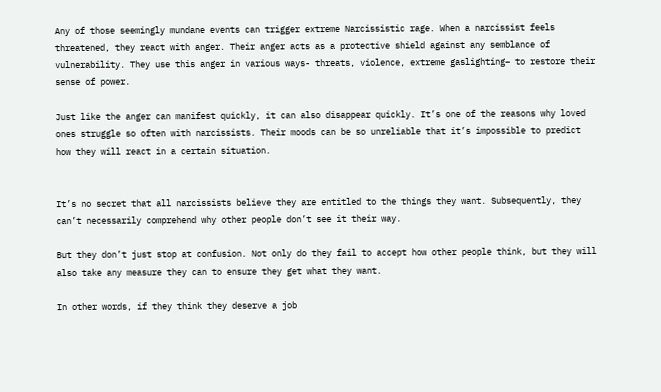Any of those seemingly mundane events can trigger extreme Narcissistic rage. When a narcissist feels threatened, they react with anger. Their anger acts as a protective shield against any semblance of vulnerability. They use this anger in various ways- threats, violence, extreme gaslighting– to restore their sense of power.

Just like the anger can manifest quickly, it can also disappear quickly. It’s one of the reasons why loved ones struggle so often with narcissists. Their moods can be so unreliable that it’s impossible to predict how they will react in a certain situation.


It’s no secret that all narcissists believe they are entitled to the things they want. Subsequently, they can’t necessarily comprehend why other people don’t see it their way.

But they don’t just stop at confusion. Not only do they fail to accept how other people think, but they will also take any measure they can to ensure they get what they want.

In other words, if they think they deserve a job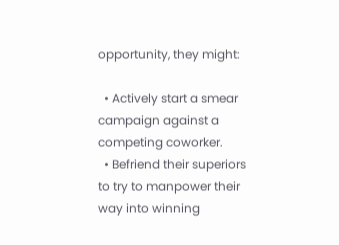opportunity, they might:

  • Actively start a smear campaign against a competing coworker.
  • Befriend their superiors to try to manpower their way into winning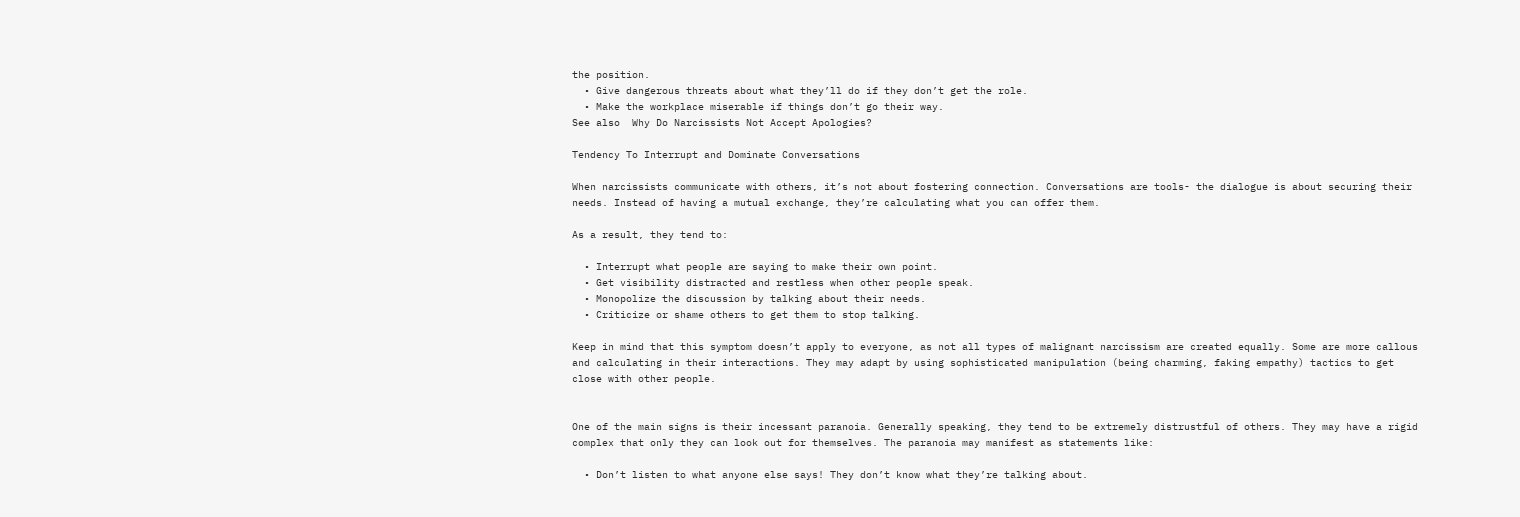the position.
  • Give dangerous threats about what they’ll do if they don’t get the role.
  • Make the workplace miserable if things don’t go their way.
See also  Why Do Narcissists Not Accept Apologies?

Tendency To Interrupt and Dominate Conversations

When narcissists communicate with others, it’s not about fostering connection. Conversations are tools- the dialogue is about securing their needs. Instead of having a mutual exchange, they’re calculating what you can offer them.

As a result, they tend to:

  • Interrupt what people are saying to make their own point.
  • Get visibility distracted and restless when other people speak.
  • Monopolize the discussion by talking about their needs.
  • Criticize or shame others to get them to stop talking.

Keep in mind that this symptom doesn’t apply to everyone, as not all types of malignant narcissism are created equally. Some are more callous and calculating in their interactions. They may adapt by using sophisticated manipulation (being charming, faking empathy) tactics to get close with other people.


One of the main signs is their incessant paranoia. Generally speaking, they tend to be extremely distrustful of others. They may have a rigid complex that only they can look out for themselves. The paranoia may manifest as statements like:

  • Don’t listen to what anyone else says! They don’t know what they’re talking about.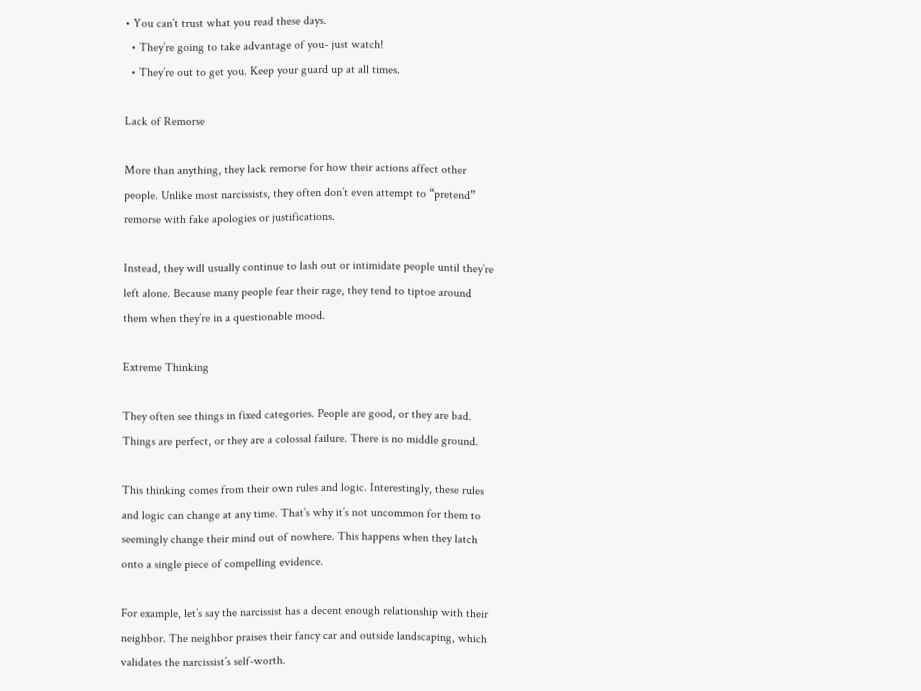• You can’t trust what you read these days.
  • They’re going to take advantage of you- just watch!
  • They’re out to get you. Keep your guard up at all times.

Lack of Remorse

More than anything, they lack remorse for how their actions affect other people. Unlike most narcissists, they often don’t even attempt to “pretend” remorse with fake apologies or justifications.

Instead, they will usually continue to lash out or intimidate people until they’re left alone. Because many people fear their rage, they tend to tiptoe around them when they’re in a questionable mood.

Extreme Thinking

They often see things in fixed categories. People are good, or they are bad. Things are perfect, or they are a colossal failure. There is no middle ground.

This thinking comes from their own rules and logic. Interestingly, these rules and logic can change at any time. That’s why it’s not uncommon for them to seemingly change their mind out of nowhere. This happens when they latch onto a single piece of compelling evidence.

For example, let’s say the narcissist has a decent enough relationship with their neighbor. The neighbor praises their fancy car and outside landscaping, which validates the narcissist’s self-worth.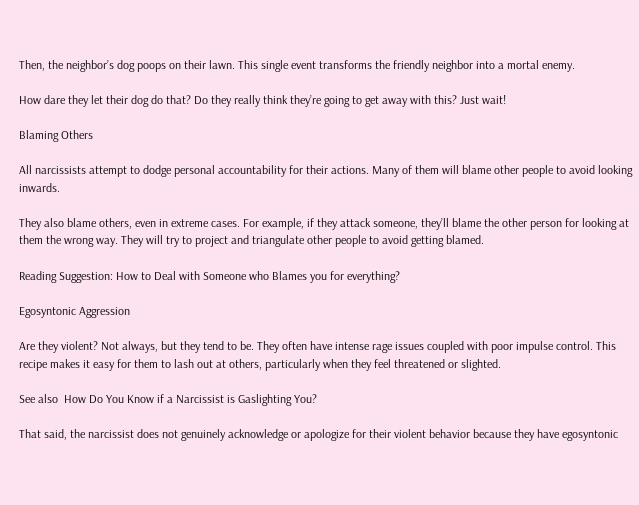Then, the neighbor’s dog poops on their lawn. This single event transforms the friendly neighbor into a mortal enemy.

How dare they let their dog do that? Do they really think they’re going to get away with this? Just wait!

Blaming Others

All narcissists attempt to dodge personal accountability for their actions. Many of them will blame other people to avoid looking inwards.

They also blame others, even in extreme cases. For example, if they attack someone, they’ll blame the other person for looking at them the wrong way. They will try to project and triangulate other people to avoid getting blamed.

Reading Suggestion: How to Deal with Someone who Blames you for everything?

Egosyntonic Aggression

Are they violent? Not always, but they tend to be. They often have intense rage issues coupled with poor impulse control. This recipe makes it easy for them to lash out at others, particularly when they feel threatened or slighted.

See also  How Do You Know if a Narcissist is Gaslighting You?

That said, the narcissist does not genuinely acknowledge or apologize for their violent behavior because they have egosyntonic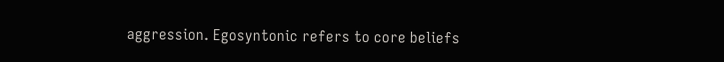aggression. Egosyntonic refers to core beliefs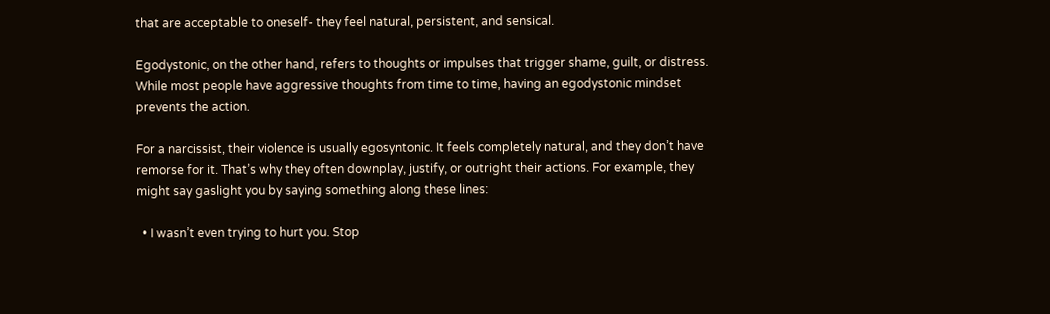that are acceptable to oneself- they feel natural, persistent, and sensical.

Egodystonic, on the other hand, refers to thoughts or impulses that trigger shame, guilt, or distress. While most people have aggressive thoughts from time to time, having an egodystonic mindset prevents the action.

For a narcissist, their violence is usually egosyntonic. It feels completely natural, and they don’t have remorse for it. That’s why they often downplay, justify, or outright their actions. For example, they might say gaslight you by saying something along these lines:

  • I wasn’t even trying to hurt you. Stop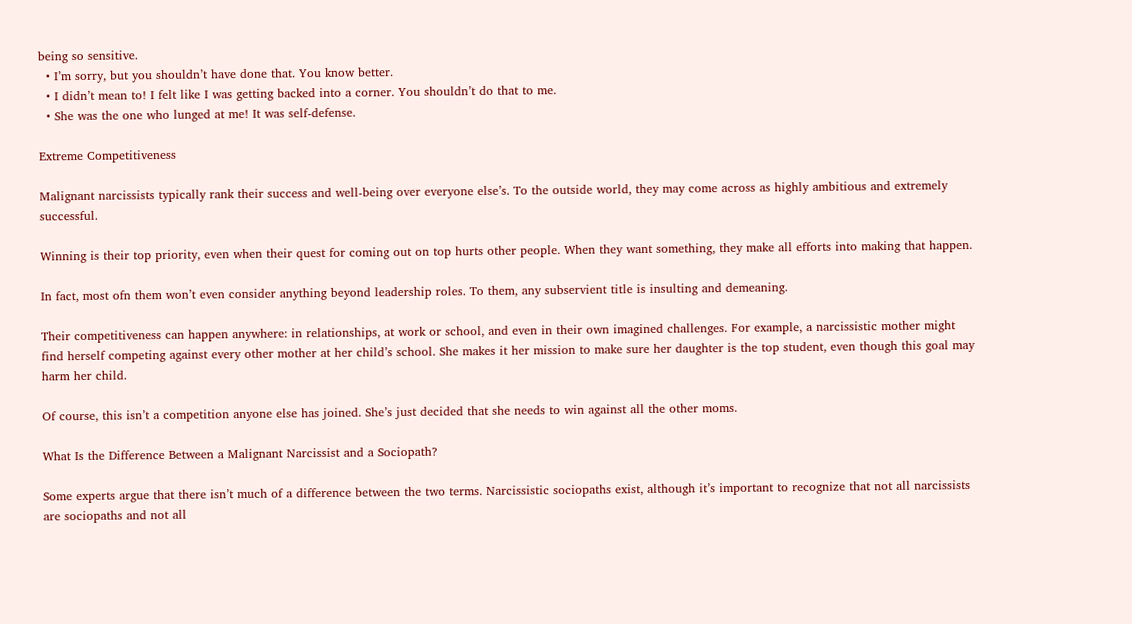being so sensitive.
  • I’m sorry, but you shouldn’t have done that. You know better.
  • I didn’t mean to! I felt like I was getting backed into a corner. You shouldn’t do that to me.
  • She was the one who lunged at me! It was self-defense.

Extreme Competitiveness

Malignant narcissists typically rank their success and well-being over everyone else’s. To the outside world, they may come across as highly ambitious and extremely successful.

Winning is their top priority, even when their quest for coming out on top hurts other people. When they want something, they make all efforts into making that happen.

In fact, most ofn them won’t even consider anything beyond leadership roles. To them, any subservient title is insulting and demeaning.

Their competitiveness can happen anywhere: in relationships, at work or school, and even in their own imagined challenges. For example, a narcissistic mother might find herself competing against every other mother at her child’s school. She makes it her mission to make sure her daughter is the top student, even though this goal may harm her child.

Of course, this isn’t a competition anyone else has joined. She’s just decided that she needs to win against all the other moms.

What Is the Difference Between a Malignant Narcissist and a Sociopath?

Some experts argue that there isn’t much of a difference between the two terms. Narcissistic sociopaths exist, although it’s important to recognize that not all narcissists are sociopaths and not all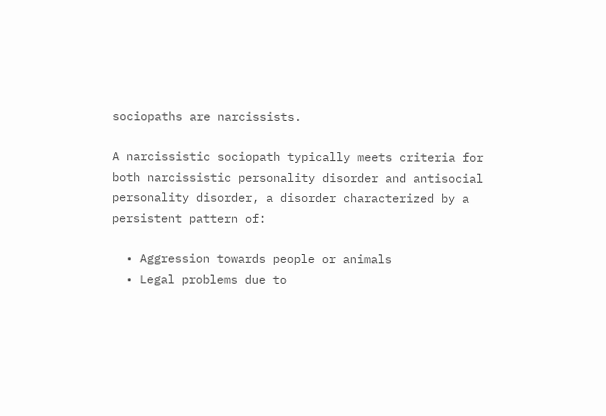sociopaths are narcissists.

A narcissistic sociopath typically meets criteria for both narcissistic personality disorder and antisocial personality disorder, a disorder characterized by a persistent pattern of:

  • Aggression towards people or animals
  • Legal problems due to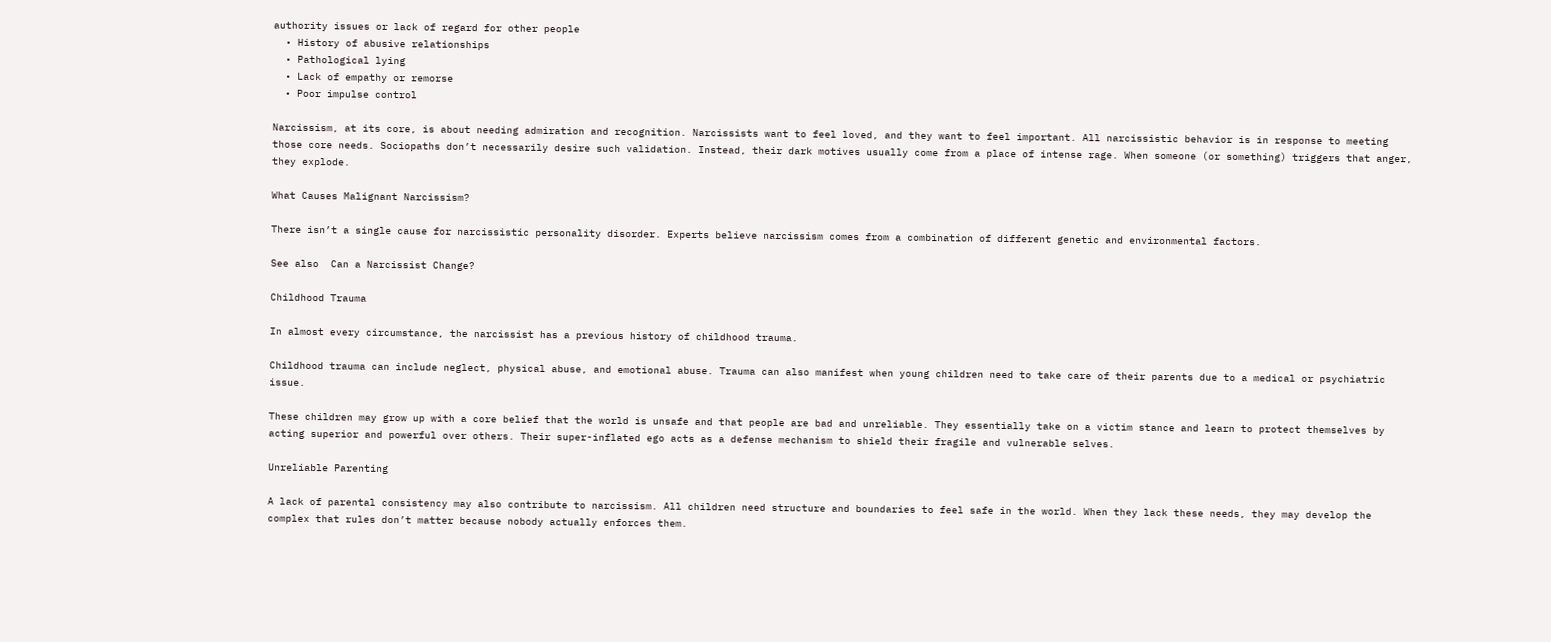authority issues or lack of regard for other people
  • History of abusive relationships
  • Pathological lying
  • Lack of empathy or remorse
  • Poor impulse control

Narcissism, at its core, is about needing admiration and recognition. Narcissists want to feel loved, and they want to feel important. All narcissistic behavior is in response to meeting those core needs. Sociopaths don’t necessarily desire such validation. Instead, their dark motives usually come from a place of intense rage. When someone (or something) triggers that anger, they explode.

What Causes Malignant Narcissism?

There isn’t a single cause for narcissistic personality disorder. Experts believe narcissism comes from a combination of different genetic and environmental factors.

See also  Can a Narcissist Change?

Childhood Trauma

In almost every circumstance, the narcissist has a previous history of childhood trauma.

Childhood trauma can include neglect, physical abuse, and emotional abuse. Trauma can also manifest when young children need to take care of their parents due to a medical or psychiatric issue.

These children may grow up with a core belief that the world is unsafe and that people are bad and unreliable. They essentially take on a victim stance and learn to protect themselves by acting superior and powerful over others. Their super-inflated ego acts as a defense mechanism to shield their fragile and vulnerable selves.

Unreliable Parenting

A lack of parental consistency may also contribute to narcissism. All children need structure and boundaries to feel safe in the world. When they lack these needs, they may develop the complex that rules don’t matter because nobody actually enforces them.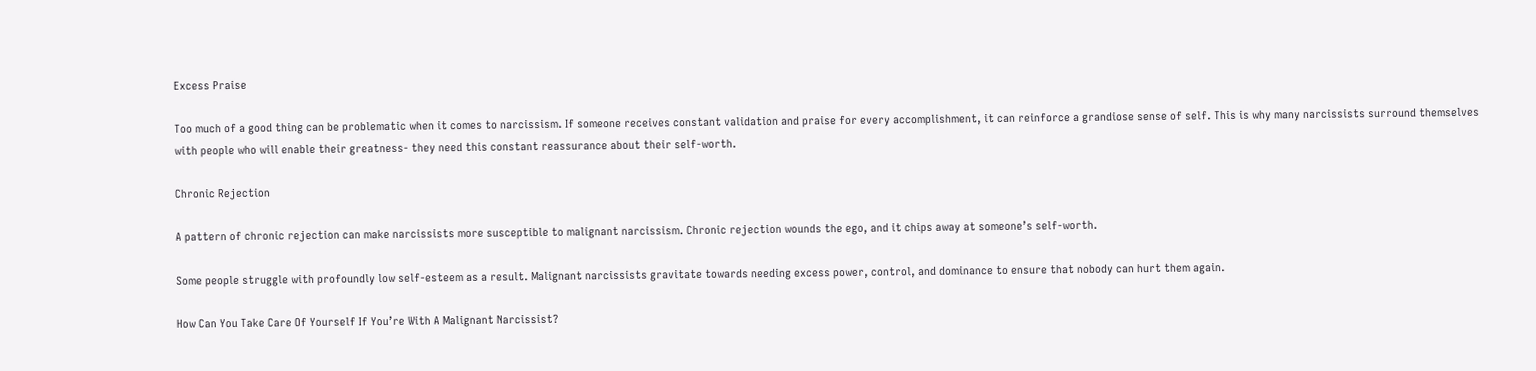Excess Praise

Too much of a good thing can be problematic when it comes to narcissism. If someone receives constant validation and praise for every accomplishment, it can reinforce a grandiose sense of self. This is why many narcissists surround themselves with people who will enable their greatness- they need this constant reassurance about their self-worth.

Chronic Rejection

A pattern of chronic rejection can make narcissists more susceptible to malignant narcissism. Chronic rejection wounds the ego, and it chips away at someone’s self-worth.

Some people struggle with profoundly low self-esteem as a result. Malignant narcissists gravitate towards needing excess power, control, and dominance to ensure that nobody can hurt them again.

How Can You Take Care Of Yourself If You’re With A Malignant Narcissist?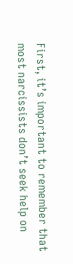First, it’s important to remember that most narcissists don’t seek help on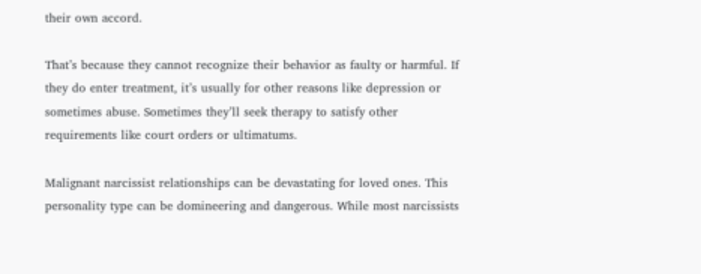their own accord.

That’s because they cannot recognize their behavior as faulty or harmful. If they do enter treatment, it’s usually for other reasons like depression or sometimes abuse. Sometimes they’ll seek therapy to satisfy other requirements like court orders or ultimatums.

Malignant narcissist relationships can be devastating for loved ones. This personality type can be domineering and dangerous. While most narcissists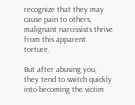recognize that they may cause pain to others, malignant narcissists thrive from this apparent torture.

But after abusing you, they tend to switch quickly into becoming the victim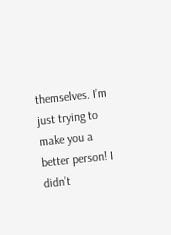themselves. I’m just trying to make you a better person! I didn’t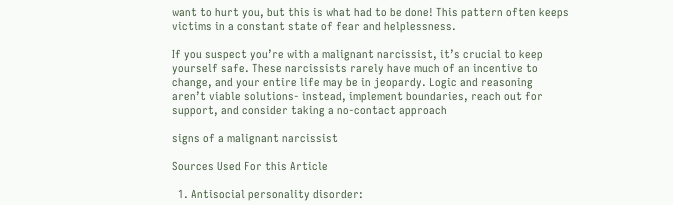want to hurt you, but this is what had to be done! This pattern often keeps victims in a constant state of fear and helplessness.

If you suspect you’re with a malignant narcissist, it’s crucial to keep yourself safe. These narcissists rarely have much of an incentive to change, and your entire life may be in jeopardy. Logic and reasoning aren’t viable solutions- instead, implement boundaries, reach out for support, and consider taking a no-contact approach

signs of a malignant narcissist

Sources Used For this Article

  1. Antisocial personality disorder: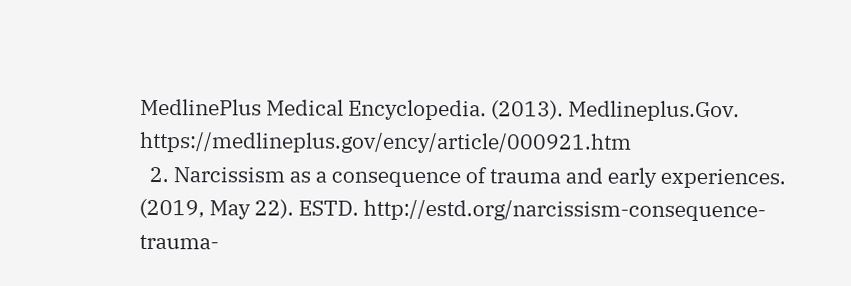MedlinePlus Medical Encyclopedia. (2013). Medlineplus.Gov. https://medlineplus.gov/ency/article/000921.htm
  2. Narcissism as a consequence of trauma and early experiences. (2019, May 22). ESTD. http://estd.org/narcissism-consequence-trauma-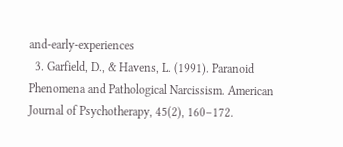and-early-experiences
  3. Garfield, D., & Havens, L. (1991). Paranoid Phenomena and Pathological Narcissism. American Journal of Psychotherapy, 45(2), 160–172.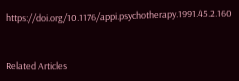https://doi.org/10.1176/appi.psychotherapy.1991.45.2.160


Related Articles